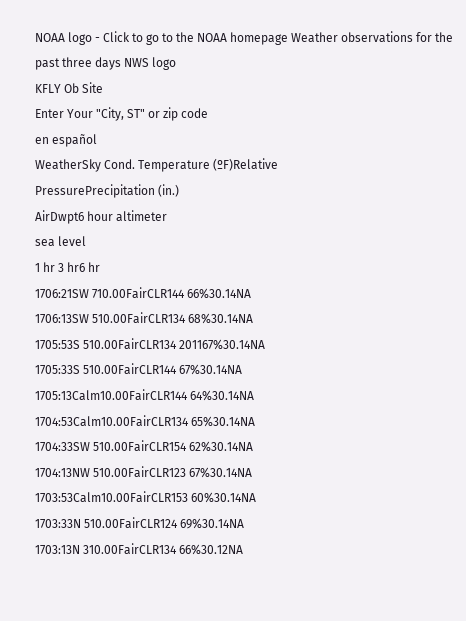NOAA logo - Click to go to the NOAA homepage Weather observations for the past three days NWS logo
KFLY Ob Site
Enter Your "City, ST" or zip code
en español
WeatherSky Cond. Temperature (ºF)Relative
PressurePrecipitation (in.)
AirDwpt6 hour altimeter
sea level
1 hr 3 hr6 hr
1706:21SW 710.00FairCLR144 66%30.14NA
1706:13SW 510.00FairCLR134 68%30.14NA
1705:53S 510.00FairCLR134 201167%30.14NA
1705:33S 510.00FairCLR144 67%30.14NA
1705:13Calm10.00FairCLR144 64%30.14NA
1704:53Calm10.00FairCLR134 65%30.14NA
1704:33SW 510.00FairCLR154 62%30.14NA
1704:13NW 510.00FairCLR123 67%30.14NA
1703:53Calm10.00FairCLR153 60%30.14NA
1703:33N 510.00FairCLR124 69%30.14NA
1703:13N 310.00FairCLR134 66%30.12NA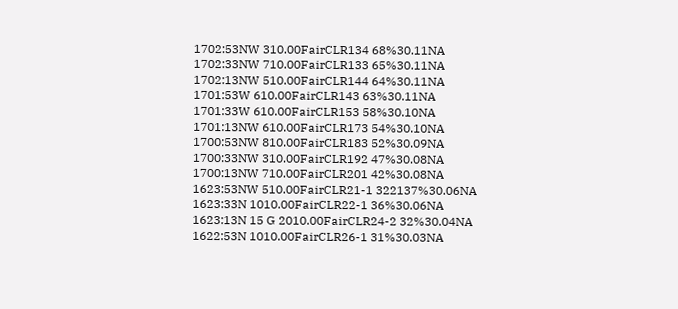1702:53NW 310.00FairCLR134 68%30.11NA
1702:33NW 710.00FairCLR133 65%30.11NA
1702:13NW 510.00FairCLR144 64%30.11NA
1701:53W 610.00FairCLR143 63%30.11NA
1701:33W 610.00FairCLR153 58%30.10NA
1701:13NW 610.00FairCLR173 54%30.10NA
1700:53NW 810.00FairCLR183 52%30.09NA
1700:33NW 310.00FairCLR192 47%30.08NA
1700:13NW 710.00FairCLR201 42%30.08NA
1623:53NW 510.00FairCLR21-1 322137%30.06NA
1623:33N 1010.00FairCLR22-1 36%30.06NA
1623:13N 15 G 2010.00FairCLR24-2 32%30.04NA
1622:53N 1010.00FairCLR26-1 31%30.03NA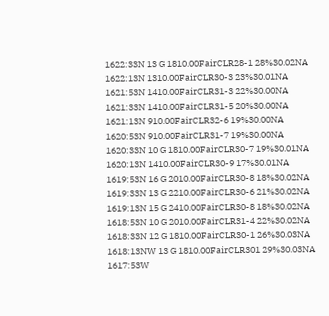1622:33N 13 G 1810.00FairCLR28-1 28%30.02NA
1622:13N 1310.00FairCLR30-3 23%30.01NA
1621:53N 1410.00FairCLR31-3 22%30.00NA
1621:33N 1410.00FairCLR31-5 20%30.00NA
1621:13N 910.00FairCLR32-6 19%30.00NA
1620:53N 910.00FairCLR31-7 19%30.00NA
1620:33N 10 G 1810.00FairCLR30-7 19%30.01NA
1620:13N 1410.00FairCLR30-9 17%30.01NA
1619:53N 16 G 2010.00FairCLR30-8 18%30.02NA
1619:33N 13 G 2210.00FairCLR30-6 21%30.02NA
1619:13N 15 G 2410.00FairCLR30-8 18%30.02NA
1618:53N 10 G 2010.00FairCLR31-4 22%30.02NA
1618:33N 12 G 1810.00FairCLR30-1 26%30.03NA
1618:13NW 13 G 1810.00FairCLR301 29%30.03NA
1617:53W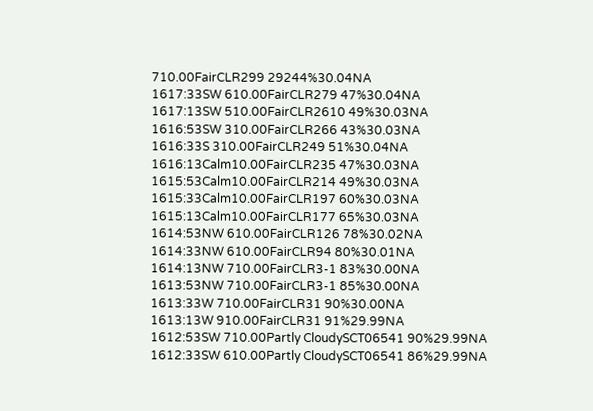710.00FairCLR299 29244%30.04NA
1617:33SW 610.00FairCLR279 47%30.04NA
1617:13SW 510.00FairCLR2610 49%30.03NA
1616:53SW 310.00FairCLR266 43%30.03NA
1616:33S 310.00FairCLR249 51%30.04NA
1616:13Calm10.00FairCLR235 47%30.03NA
1615:53Calm10.00FairCLR214 49%30.03NA
1615:33Calm10.00FairCLR197 60%30.03NA
1615:13Calm10.00FairCLR177 65%30.03NA
1614:53NW 610.00FairCLR126 78%30.02NA
1614:33NW 610.00FairCLR94 80%30.01NA
1614:13NW 710.00FairCLR3-1 83%30.00NA
1613:53NW 710.00FairCLR3-1 85%30.00NA
1613:33W 710.00FairCLR31 90%30.00NA
1613:13W 910.00FairCLR31 91%29.99NA
1612:53SW 710.00Partly CloudySCT06541 90%29.99NA
1612:33SW 610.00Partly CloudySCT06541 86%29.99NA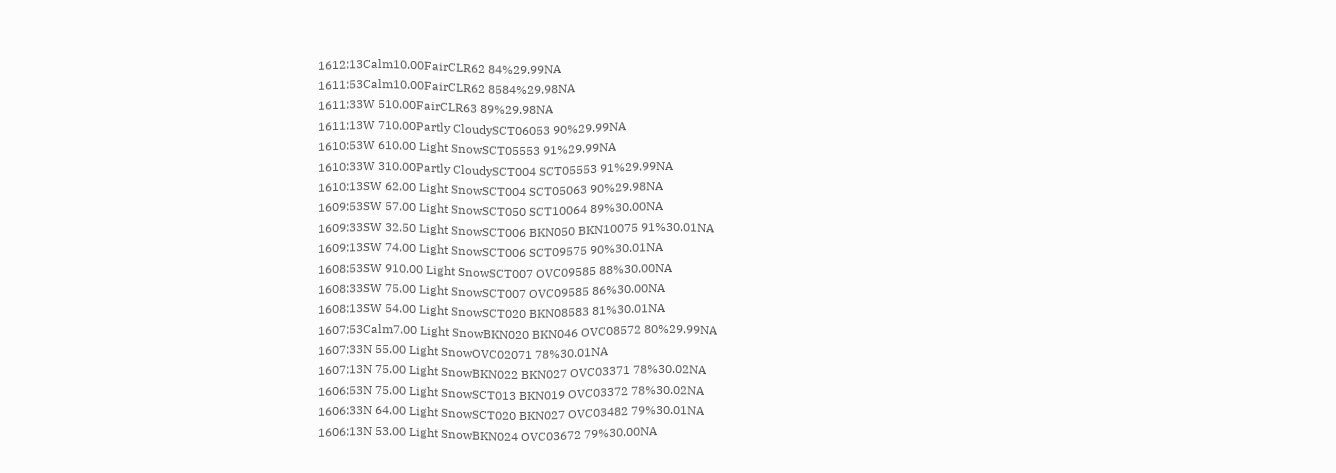1612:13Calm10.00FairCLR62 84%29.99NA
1611:53Calm10.00FairCLR62 8584%29.98NA
1611:33W 510.00FairCLR63 89%29.98NA
1611:13W 710.00Partly CloudySCT06053 90%29.99NA
1610:53W 610.00 Light SnowSCT05553 91%29.99NA
1610:33W 310.00Partly CloudySCT004 SCT05553 91%29.99NA
1610:13SW 62.00 Light SnowSCT004 SCT05063 90%29.98NA
1609:53SW 57.00 Light SnowSCT050 SCT10064 89%30.00NA
1609:33SW 32.50 Light SnowSCT006 BKN050 BKN10075 91%30.01NA
1609:13SW 74.00 Light SnowSCT006 SCT09575 90%30.01NA
1608:53SW 910.00 Light SnowSCT007 OVC09585 88%30.00NA
1608:33SW 75.00 Light SnowSCT007 OVC09585 86%30.00NA
1608:13SW 54.00 Light SnowSCT020 BKN08583 81%30.01NA
1607:53Calm7.00 Light SnowBKN020 BKN046 OVC08572 80%29.99NA
1607:33N 55.00 Light SnowOVC02071 78%30.01NA
1607:13N 75.00 Light SnowBKN022 BKN027 OVC03371 78%30.02NA
1606:53N 75.00 Light SnowSCT013 BKN019 OVC03372 78%30.02NA
1606:33N 64.00 Light SnowSCT020 BKN027 OVC03482 79%30.01NA
1606:13N 53.00 Light SnowBKN024 OVC03672 79%30.00NA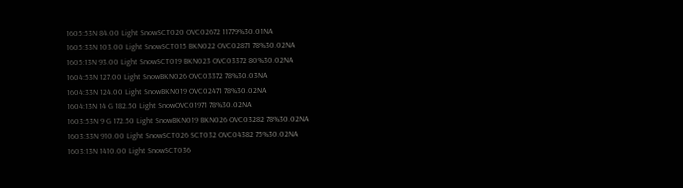1605:53N 84.00 Light SnowSCT020 OVC02672 11779%30.01NA
1605:33N 103.00 Light SnowSCT015 BKN022 OVC02871 78%30.02NA
1605:13N 93.00 Light SnowSCT019 BKN023 OVC03372 80%30.02NA
1604:53N 127.00 Light SnowBKN026 OVC03372 78%30.03NA
1604:33N 124.00 Light SnowBKN019 OVC02471 78%30.02NA
1604:13N 14 G 182.50 Light SnowOVC01971 78%30.02NA
1603:53N 9 G 172.50 Light SnowBKN019 BKN026 OVC03282 78%30.02NA
1603:33N 910.00 Light SnowSCT026 SCT032 OVC04382 75%30.02NA
1603:13N 1410.00 Light SnowSCT036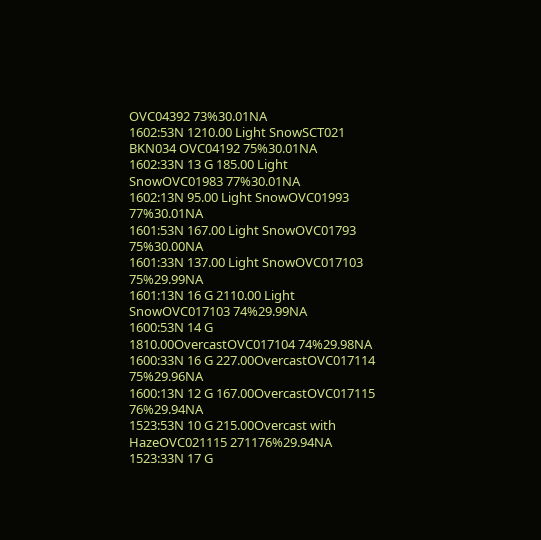OVC04392 73%30.01NA
1602:53N 1210.00 Light SnowSCT021 BKN034 OVC04192 75%30.01NA
1602:33N 13 G 185.00 Light SnowOVC01983 77%30.01NA
1602:13N 95.00 Light SnowOVC01993 77%30.01NA
1601:53N 167.00 Light SnowOVC01793 75%30.00NA
1601:33N 137.00 Light SnowOVC017103 75%29.99NA
1601:13N 16 G 2110.00 Light SnowOVC017103 74%29.99NA
1600:53N 14 G 1810.00OvercastOVC017104 74%29.98NA
1600:33N 16 G 227.00OvercastOVC017114 75%29.96NA
1600:13N 12 G 167.00OvercastOVC017115 76%29.94NA
1523:53N 10 G 215.00Overcast with HazeOVC021115 271176%29.94NA
1523:33N 17 G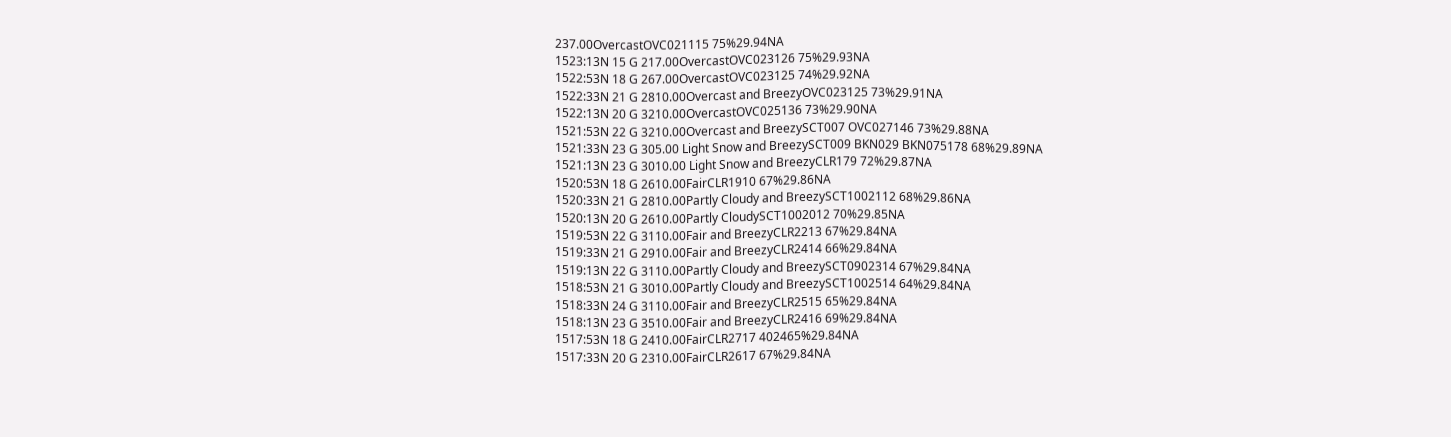237.00OvercastOVC021115 75%29.94NA
1523:13N 15 G 217.00OvercastOVC023126 75%29.93NA
1522:53N 18 G 267.00OvercastOVC023125 74%29.92NA
1522:33N 21 G 2810.00Overcast and BreezyOVC023125 73%29.91NA
1522:13N 20 G 3210.00OvercastOVC025136 73%29.90NA
1521:53N 22 G 3210.00Overcast and BreezySCT007 OVC027146 73%29.88NA
1521:33N 23 G 305.00 Light Snow and BreezySCT009 BKN029 BKN075178 68%29.89NA
1521:13N 23 G 3010.00 Light Snow and BreezyCLR179 72%29.87NA
1520:53N 18 G 2610.00FairCLR1910 67%29.86NA
1520:33N 21 G 2810.00Partly Cloudy and BreezySCT1002112 68%29.86NA
1520:13N 20 G 2610.00Partly CloudySCT1002012 70%29.85NA
1519:53N 22 G 3110.00Fair and BreezyCLR2213 67%29.84NA
1519:33N 21 G 2910.00Fair and BreezyCLR2414 66%29.84NA
1519:13N 22 G 3110.00Partly Cloudy and BreezySCT0902314 67%29.84NA
1518:53N 21 G 3010.00Partly Cloudy and BreezySCT1002514 64%29.84NA
1518:33N 24 G 3110.00Fair and BreezyCLR2515 65%29.84NA
1518:13N 23 G 3510.00Fair and BreezyCLR2416 69%29.84NA
1517:53N 18 G 2410.00FairCLR2717 402465%29.84NA
1517:33N 20 G 2310.00FairCLR2617 67%29.84NA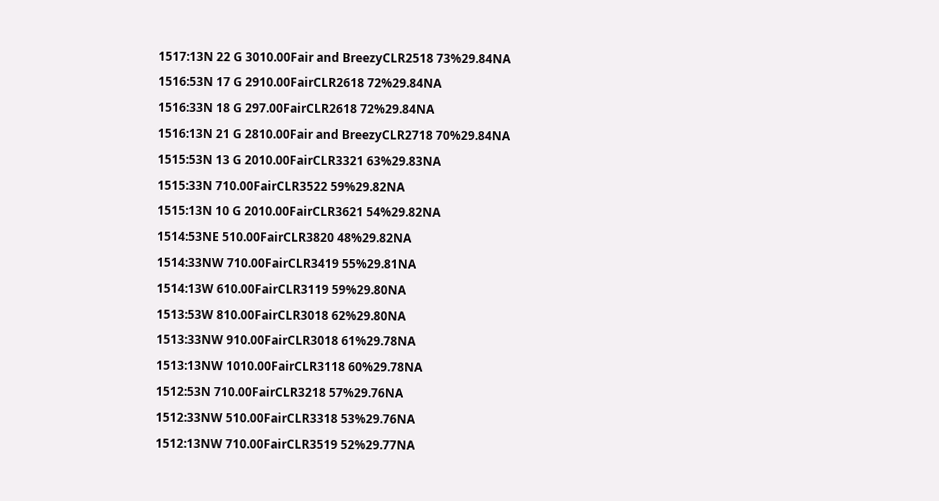1517:13N 22 G 3010.00Fair and BreezyCLR2518 73%29.84NA
1516:53N 17 G 2910.00FairCLR2618 72%29.84NA
1516:33N 18 G 297.00FairCLR2618 72%29.84NA
1516:13N 21 G 2810.00Fair and BreezyCLR2718 70%29.84NA
1515:53N 13 G 2010.00FairCLR3321 63%29.83NA
1515:33N 710.00FairCLR3522 59%29.82NA
1515:13N 10 G 2010.00FairCLR3621 54%29.82NA
1514:53NE 510.00FairCLR3820 48%29.82NA
1514:33NW 710.00FairCLR3419 55%29.81NA
1514:13W 610.00FairCLR3119 59%29.80NA
1513:53W 810.00FairCLR3018 62%29.80NA
1513:33NW 910.00FairCLR3018 61%29.78NA
1513:13NW 1010.00FairCLR3118 60%29.78NA
1512:53N 710.00FairCLR3218 57%29.76NA
1512:33NW 510.00FairCLR3318 53%29.76NA
1512:13NW 710.00FairCLR3519 52%29.77NA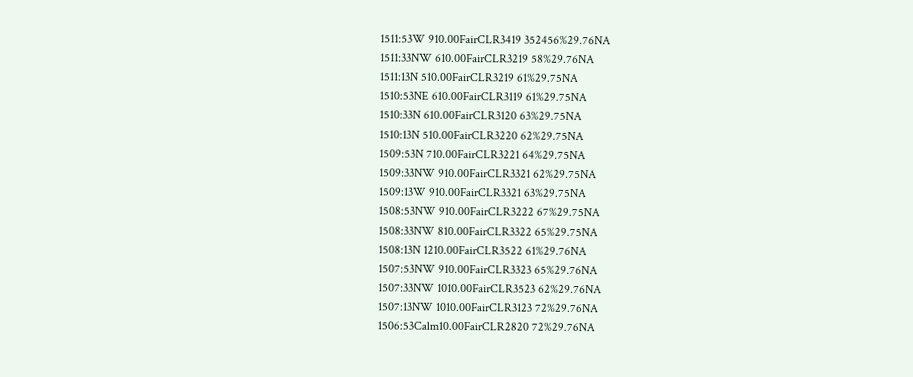1511:53W 910.00FairCLR3419 352456%29.76NA
1511:33NW 610.00FairCLR3219 58%29.76NA
1511:13N 510.00FairCLR3219 61%29.75NA
1510:53NE 610.00FairCLR3119 61%29.75NA
1510:33N 610.00FairCLR3120 63%29.75NA
1510:13N 510.00FairCLR3220 62%29.75NA
1509:53N 710.00FairCLR3221 64%29.75NA
1509:33NW 910.00FairCLR3321 62%29.75NA
1509:13W 910.00FairCLR3321 63%29.75NA
1508:53NW 910.00FairCLR3222 67%29.75NA
1508:33NW 810.00FairCLR3322 65%29.75NA
1508:13N 1210.00FairCLR3522 61%29.76NA
1507:53NW 910.00FairCLR3323 65%29.76NA
1507:33NW 1010.00FairCLR3523 62%29.76NA
1507:13NW 1010.00FairCLR3123 72%29.76NA
1506:53Calm10.00FairCLR2820 72%29.76NA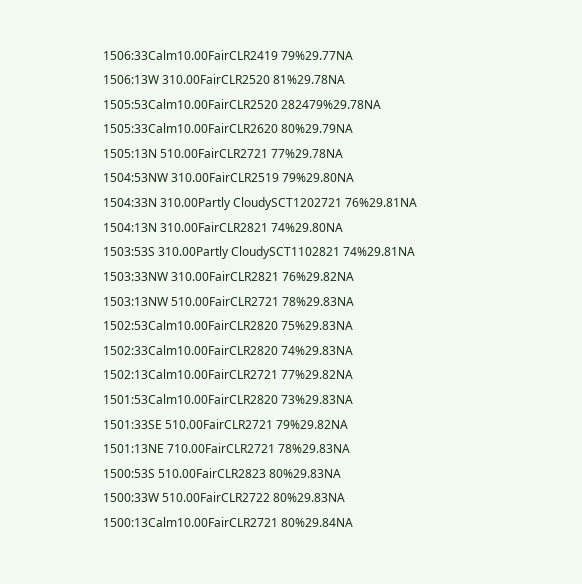1506:33Calm10.00FairCLR2419 79%29.77NA
1506:13W 310.00FairCLR2520 81%29.78NA
1505:53Calm10.00FairCLR2520 282479%29.78NA
1505:33Calm10.00FairCLR2620 80%29.79NA
1505:13N 510.00FairCLR2721 77%29.78NA
1504:53NW 310.00FairCLR2519 79%29.80NA
1504:33N 310.00Partly CloudySCT1202721 76%29.81NA
1504:13N 310.00FairCLR2821 74%29.80NA
1503:53S 310.00Partly CloudySCT1102821 74%29.81NA
1503:33NW 310.00FairCLR2821 76%29.82NA
1503:13NW 510.00FairCLR2721 78%29.83NA
1502:53Calm10.00FairCLR2820 75%29.83NA
1502:33Calm10.00FairCLR2820 74%29.83NA
1502:13Calm10.00FairCLR2721 77%29.82NA
1501:53Calm10.00FairCLR2820 73%29.83NA
1501:33SE 510.00FairCLR2721 79%29.82NA
1501:13NE 710.00FairCLR2721 78%29.83NA
1500:53S 510.00FairCLR2823 80%29.83NA
1500:33W 510.00FairCLR2722 80%29.83NA
1500:13Calm10.00FairCLR2721 80%29.84NA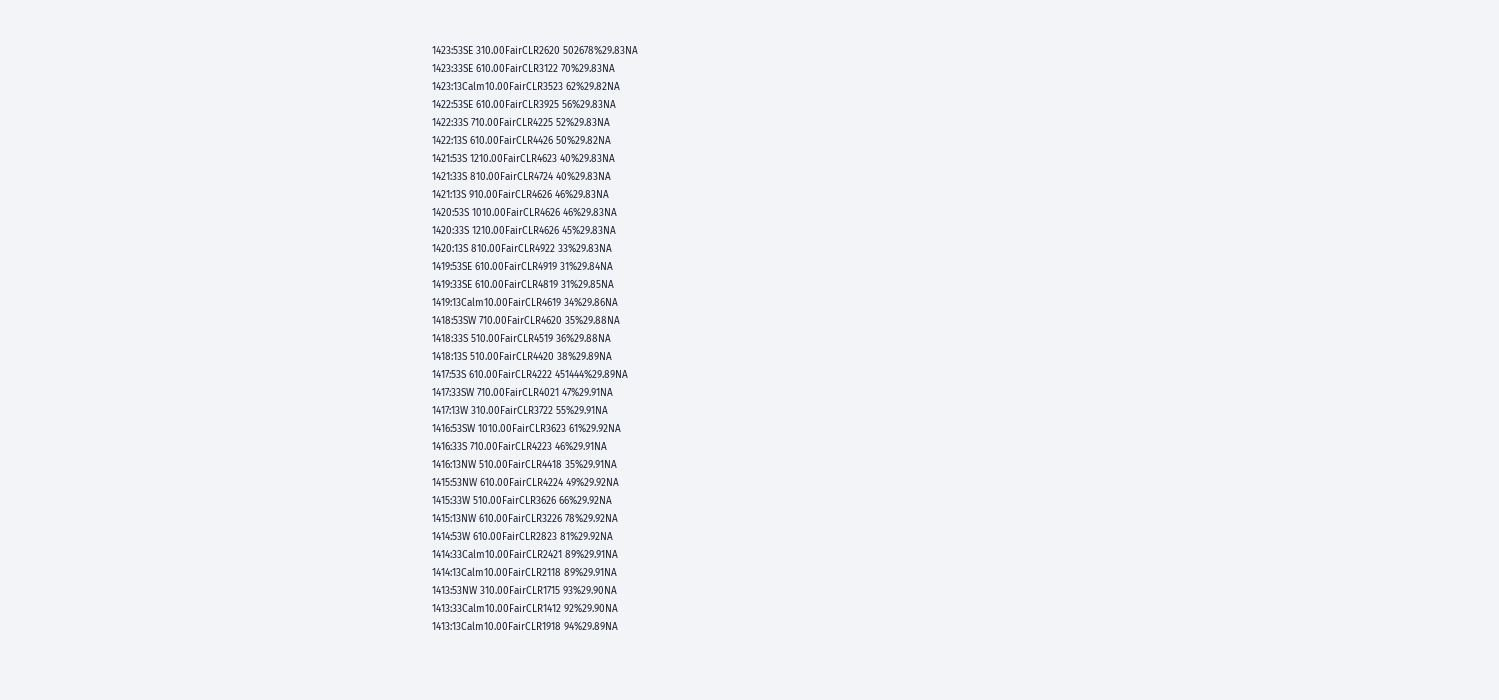1423:53SE 310.00FairCLR2620 502678%29.83NA
1423:33SE 610.00FairCLR3122 70%29.83NA
1423:13Calm10.00FairCLR3523 62%29.82NA
1422:53SE 610.00FairCLR3925 56%29.83NA
1422:33S 710.00FairCLR4225 52%29.83NA
1422:13S 610.00FairCLR4426 50%29.82NA
1421:53S 1210.00FairCLR4623 40%29.83NA
1421:33S 810.00FairCLR4724 40%29.83NA
1421:13S 910.00FairCLR4626 46%29.83NA
1420:53S 1010.00FairCLR4626 46%29.83NA
1420:33S 1210.00FairCLR4626 45%29.83NA
1420:13S 810.00FairCLR4922 33%29.83NA
1419:53SE 610.00FairCLR4919 31%29.84NA
1419:33SE 610.00FairCLR4819 31%29.85NA
1419:13Calm10.00FairCLR4619 34%29.86NA
1418:53SW 710.00FairCLR4620 35%29.88NA
1418:33S 510.00FairCLR4519 36%29.88NA
1418:13S 510.00FairCLR4420 38%29.89NA
1417:53S 610.00FairCLR4222 451444%29.89NA
1417:33SW 710.00FairCLR4021 47%29.91NA
1417:13W 310.00FairCLR3722 55%29.91NA
1416:53SW 1010.00FairCLR3623 61%29.92NA
1416:33S 710.00FairCLR4223 46%29.91NA
1416:13NW 510.00FairCLR4418 35%29.91NA
1415:53NW 610.00FairCLR4224 49%29.92NA
1415:33W 510.00FairCLR3626 66%29.92NA
1415:13NW 610.00FairCLR3226 78%29.92NA
1414:53W 610.00FairCLR2823 81%29.92NA
1414:33Calm10.00FairCLR2421 89%29.91NA
1414:13Calm10.00FairCLR2118 89%29.91NA
1413:53NW 310.00FairCLR1715 93%29.90NA
1413:33Calm10.00FairCLR1412 92%29.90NA
1413:13Calm10.00FairCLR1918 94%29.89NA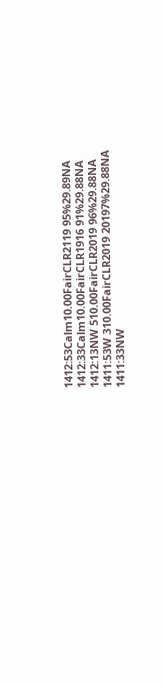1412:53Calm10.00FairCLR2119 95%29.89NA
1412:33Calm10.00FairCLR1916 91%29.88NA
1412:13NW 510.00FairCLR2019 96%29.88NA
1411:53W 310.00FairCLR2019 20197%29.88NA
1411:33NW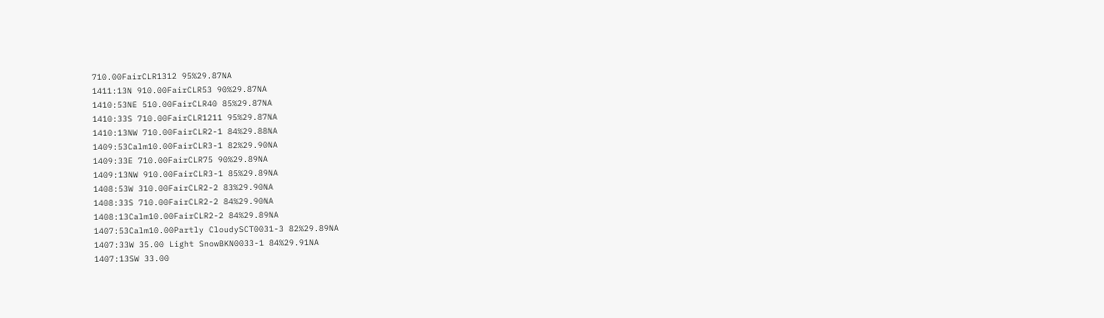710.00FairCLR1312 95%29.87NA
1411:13N 910.00FairCLR53 90%29.87NA
1410:53NE 510.00FairCLR40 85%29.87NA
1410:33S 710.00FairCLR1211 95%29.87NA
1410:13NW 710.00FairCLR2-1 84%29.88NA
1409:53Calm10.00FairCLR3-1 82%29.90NA
1409:33E 710.00FairCLR75 90%29.89NA
1409:13NW 910.00FairCLR3-1 85%29.89NA
1408:53W 310.00FairCLR2-2 83%29.90NA
1408:33S 710.00FairCLR2-2 84%29.90NA
1408:13Calm10.00FairCLR2-2 84%29.89NA
1407:53Calm10.00Partly CloudySCT0031-3 82%29.89NA
1407:33W 35.00 Light SnowBKN0033-1 84%29.91NA
1407:13SW 33.00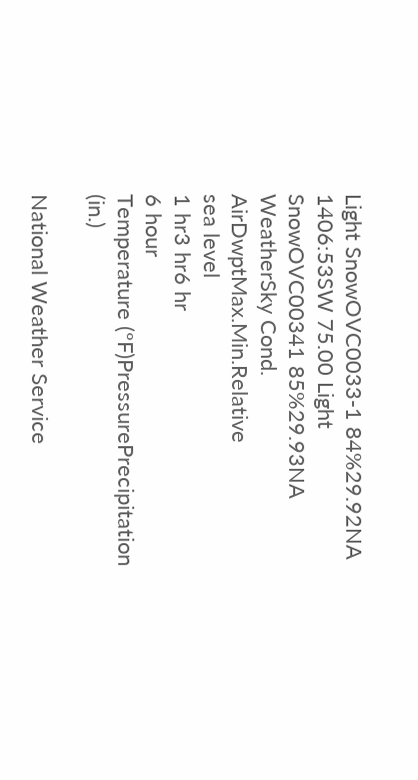Light SnowOVC0033-1 84%29.92NA
1406:53SW 75.00 Light SnowOVC00341 85%29.93NA
WeatherSky Cond. AirDwptMax.Min.Relative
sea level
1 hr3 hr6 hr
6 hour
Temperature (ºF)PressurePrecipitation (in.)

National Weather Service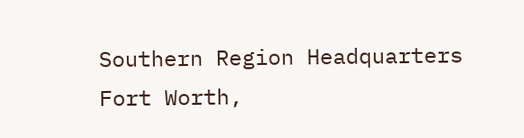Southern Region Headquarters
Fort Worth,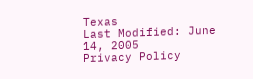Texas
Last Modified: June 14, 2005
Privacy Policy